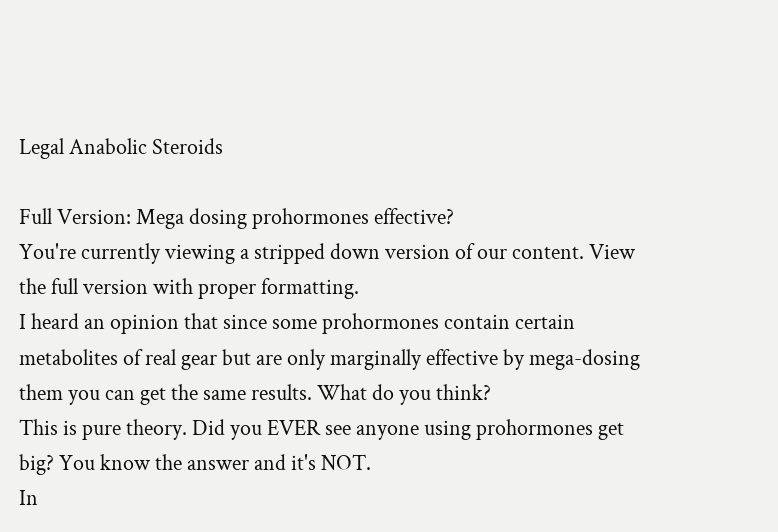Legal Anabolic Steroids

Full Version: Mega dosing prohormones effective?
You're currently viewing a stripped down version of our content. View the full version with proper formatting.
I heard an opinion that since some prohormones contain certain metabolites of real gear but are only marginally effective by mega-dosing them you can get the same results. What do you think?
This is pure theory. Did you EVER see anyone using prohormones get big? You know the answer and it's NOT.
In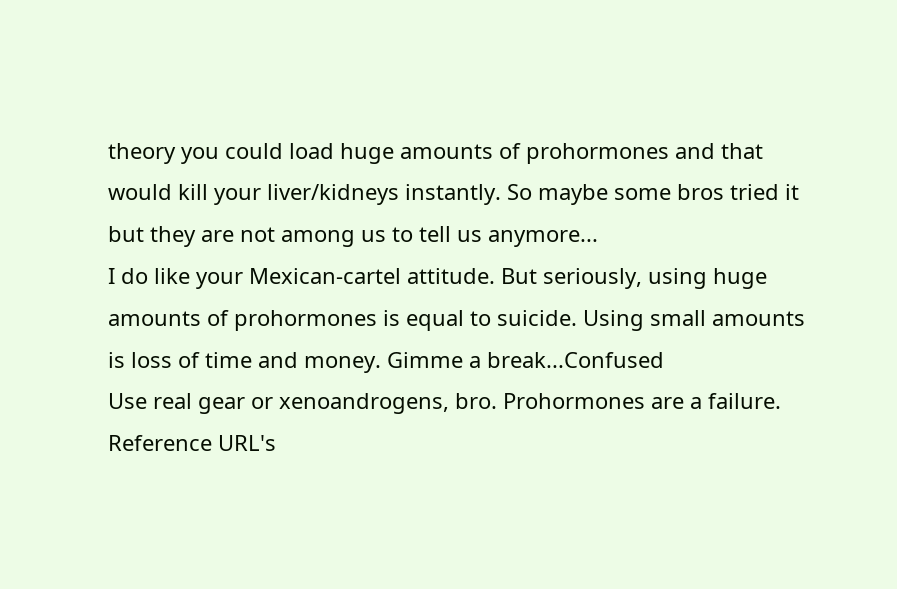theory you could load huge amounts of prohormones and that would kill your liver/kidneys instantly. So maybe some bros tried it but they are not among us to tell us anymore...
I do like your Mexican-cartel attitude. But seriously, using huge amounts of prohormones is equal to suicide. Using small amounts is loss of time and money. Gimme a break...Confused
Use real gear or xenoandrogens, bro. Prohormones are a failure.
Reference URL's